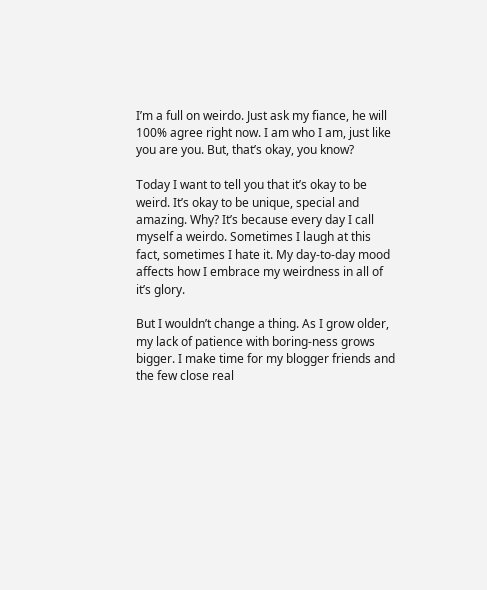I’m a full on weirdo. Just ask my fiance, he will 100% agree right now. I am who I am, just like you are you. But, that’s okay, you know?

Today I want to tell you that it’s okay to be weird. It’s okay to be unique, special and amazing. Why? It’s because every day I call myself a weirdo. Sometimes I laugh at this fact, sometimes I hate it. My day-to-day mood affects how I embrace my weirdness in all of it’s glory.

But I wouldn’t change a thing. As I grow older, my lack of patience with boring-ness grows bigger. I make time for my blogger friends and the few close real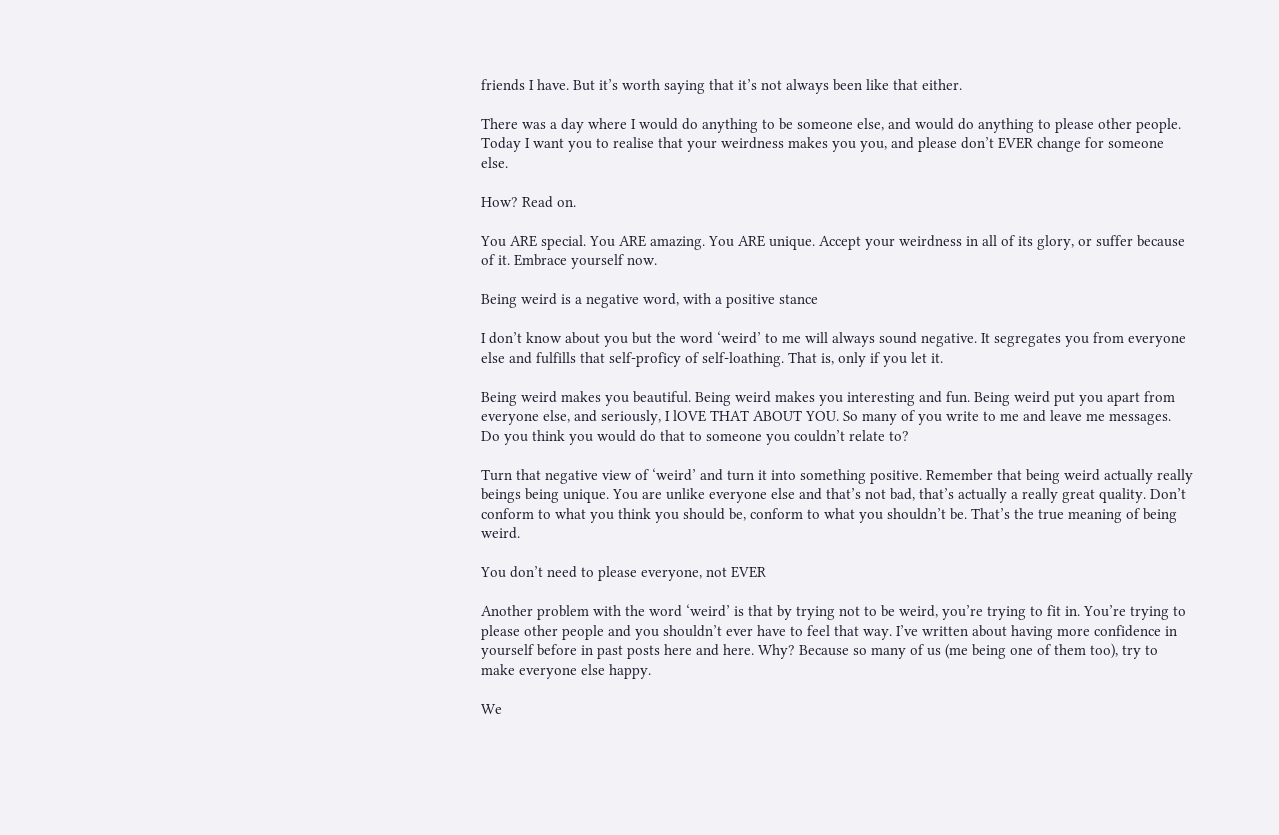friends I have. But it’s worth saying that it’s not always been like that either.

There was a day where I would do anything to be someone else, and would do anything to please other people. Today I want you to realise that your weirdness makes you you, and please don’t EVER change for someone else.

How? Read on.

You ARE special. You ARE amazing. You ARE unique. Accept your weirdness in all of its glory, or suffer because of it. Embrace yourself now.

Being weird is a negative word, with a positive stance

I don’t know about you but the word ‘weird’ to me will always sound negative. It segregates you from everyone else and fulfills that self-proficy of self-loathing. That is, only if you let it.

Being weird makes you beautiful. Being weird makes you interesting and fun. Being weird put you apart from everyone else, and seriously, I lOVE THAT ABOUT YOU. So many of you write to me and leave me messages. Do you think you would do that to someone you couldn’t relate to?

Turn that negative view of ‘weird’ and turn it into something positive. Remember that being weird actually really beings being unique. You are unlike everyone else and that’s not bad, that’s actually a really great quality. Don’t conform to what you think you should be, conform to what you shouldn’t be. That’s the true meaning of being weird.

You don’t need to please everyone, not EVER

Another problem with the word ‘weird’ is that by trying not to be weird, you’re trying to fit in. You’re trying to please other people and you shouldn’t ever have to feel that way. I’ve written about having more confidence in yourself before in past posts here and here. Why? Because so many of us (me being one of them too), try to make everyone else happy.

We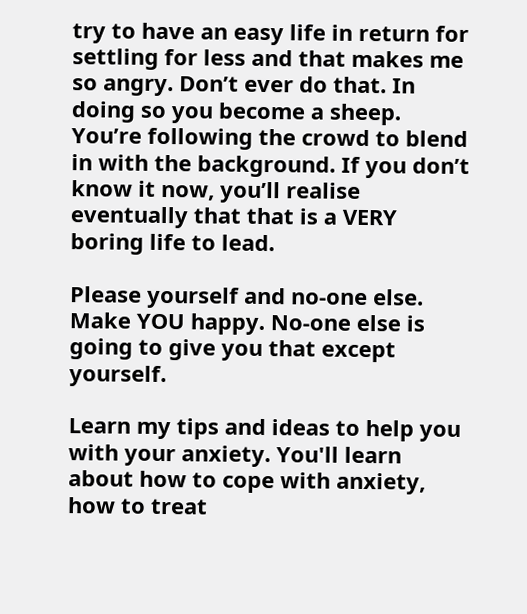try to have an easy life in return for settling for less and that makes me so angry. Don’t ever do that. In doing so you become a sheep. You’re following the crowd to blend in with the background. If you don’t know it now, you’ll realise eventually that that is a VERY boring life to lead.

Please yourself and no-one else. Make YOU happy. No-one else is going to give you that except yourself.

Learn my tips and ideas to help you with your anxiety. You'll learn about how to cope with anxiety, how to treat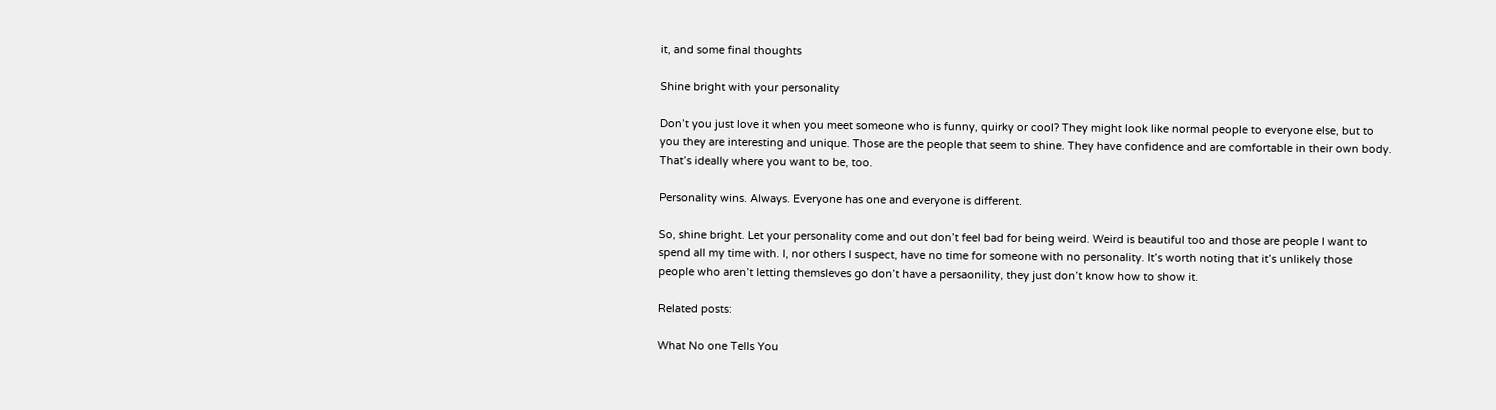it, and some final thoughts

Shine bright with your personality

Don’t you just love it when you meet someone who is funny, quirky or cool? They might look like normal people to everyone else, but to you they are interesting and unique. Those are the people that seem to shine. They have confidence and are comfortable in their own body. That’s ideally where you want to be, too.

Personality wins. Always. Everyone has one and everyone is different.

So, shine bright. Let your personality come and out don’t feel bad for being weird. Weird is beautiful too and those are people I want to spend all my time with. I, nor others I suspect, have no time for someone with no personality. It’s worth noting that it’s unlikely those people who aren’t letting themsleves go don’t have a persaonility, they just don’t know how to show it.

Related posts:

What No one Tells You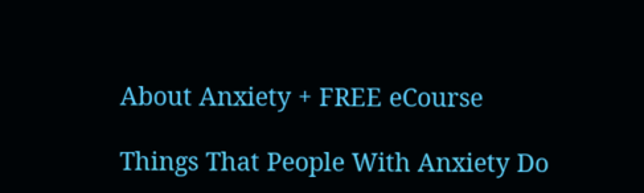About Anxiety + FREE eCourse

Things That People With Anxiety Do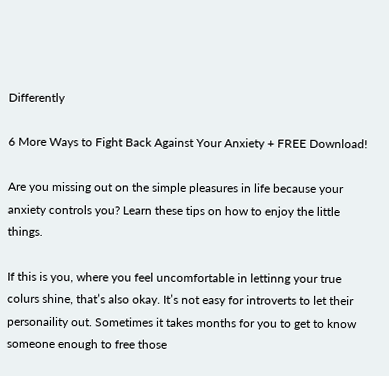Differently

6 More Ways to Fight Back Against Your Anxiety + FREE Download!

Are you missing out on the simple pleasures in life because your anxiety controls you? Learn these tips on how to enjoy the little things.

If this is you, where you feel uncomfortable in lettinng your true colurs shine, that’s also okay. It’s not easy for introverts to let their personaility out. Sometimes it takes months for you to get to know someone enough to free those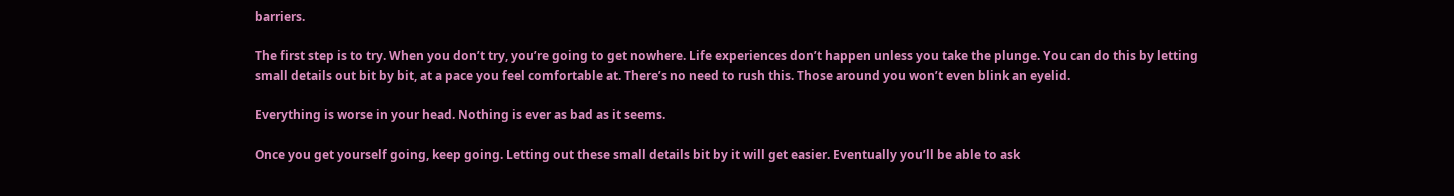barriers.

The first step is to try. When you don’t try, you’re going to get nowhere. Life experiences don’t happen unless you take the plunge. You can do this by letting small details out bit by bit, at a pace you feel comfortable at. There’s no need to rush this. Those around you won’t even blink an eyelid.

Everything is worse in your head. Nothing is ever as bad as it seems.

Once you get yourself going, keep going. Letting out these small details bit by it will get easier. Eventually you’ll be able to ask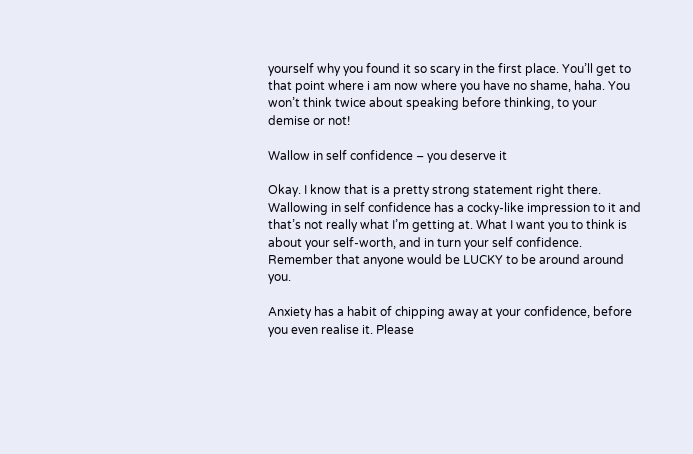yourself why you found it so scary in the first place. You’ll get to that point where i am now where you have no shame, haha. You won’t think twice about speaking before thinking, to your demise or not!

Wallow in self confidence – you deserve it

Okay. I know that is a pretty strong statement right there. Wallowing in self confidence has a cocky-like impression to it and that’s not really what I’m getting at. What I want you to think is about your self-worth, and in turn your self confidence. Remember that anyone would be LUCKY to be around around you.

Anxiety has a habit of chipping away at your confidence, before you even realise it. Please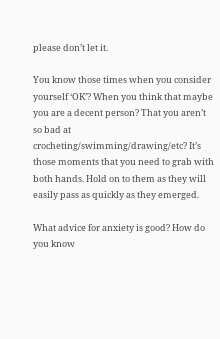please don’t let it.

You know those times when you consider yourself ‘OK’? When you think that maybe you are a decent person? That you aren’t so bad at crocheting/swimming/drawing/etc? It’s those moments that you need to grab with both hands. Hold on to them as they will easily pass as quickly as they emerged.

What advice for anxiety is good? How do you know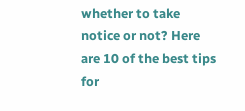whether to take notice or not? Here are 10 of the best tips for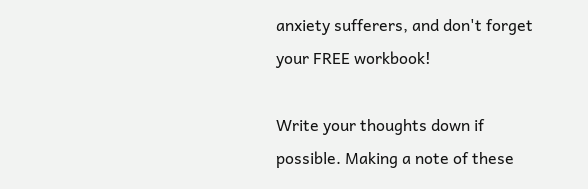anxiety sufferers, and don't forget your FREE workbook!

Write your thoughts down if possible. Making a note of these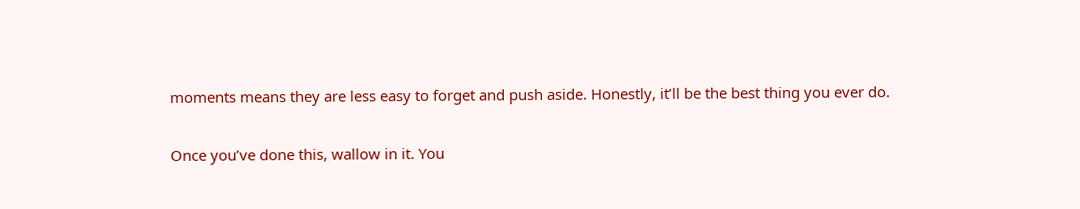moments means they are less easy to forget and push aside. Honestly, it’ll be the best thing you ever do.

Once you’ve done this, wallow in it. You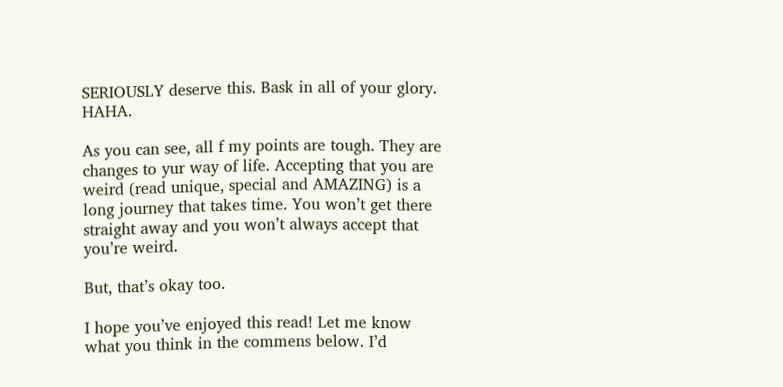SERIOUSLY deserve this. Bask in all of your glory. HAHA.

As you can see, all f my points are tough. They are changes to yur way of life. Accepting that you are weird (read unique, special and AMAZING) is a long journey that takes time. You won’t get there straight away and you won’t always accept that you’re weird.

But, that’s okay too.

I hope you’ve enjoyed this read! Let me know what you think in the commens below. I’d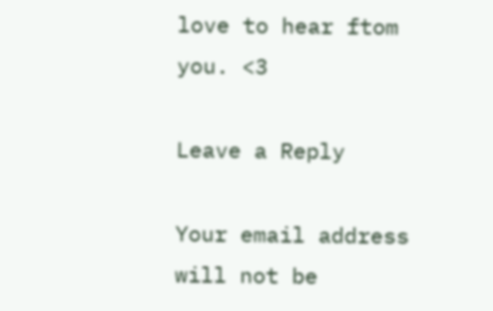love to hear ftom you. <3

Leave a Reply

Your email address will not be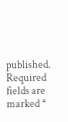published. Required fields are marked *